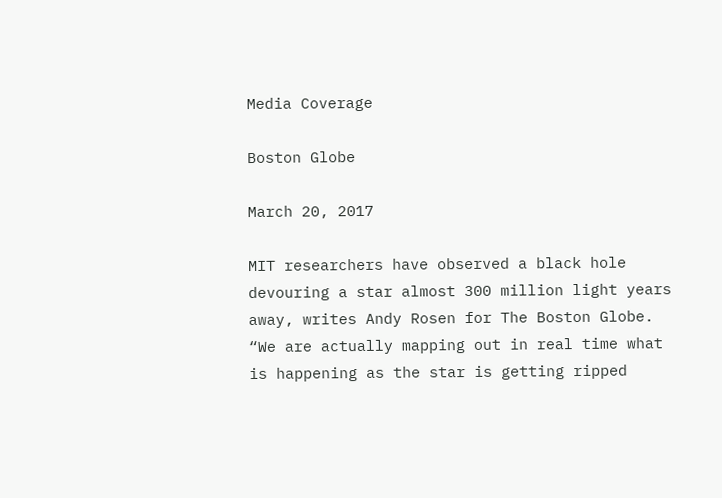Media Coverage

Boston Globe

March 20, 2017

MIT researchers have observed a black hole devouring a star almost 300 million light years away, writes Andy Rosen for The Boston Globe. “We are actually mapping out in real time what is happening as the star is getting ripped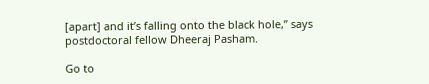[apart] and it’s falling onto the black hole,” says postdoctoral fellow Dheeraj Pasham.

Go to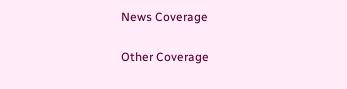News Coverage

Other Coverage